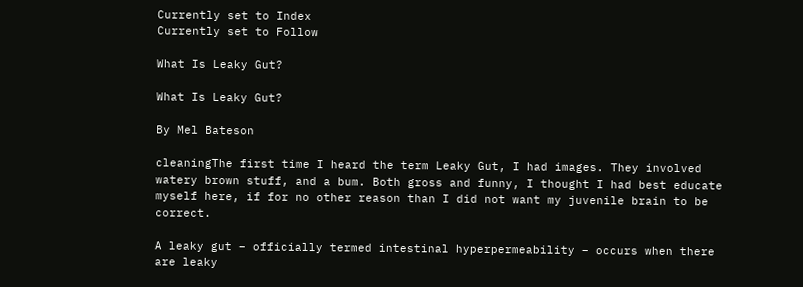Currently set to Index
Currently set to Follow

What Is Leaky Gut?

What Is Leaky Gut?

By Mel Bateson

cleaningThe first time I heard the term Leaky Gut, I had images. They involved watery brown stuff, and a bum. Both gross and funny, I thought I had best educate myself here, if for no other reason than I did not want my juvenile brain to be correct.

A leaky gut – officially termed intestinal hyperpermeability – occurs when there are leaky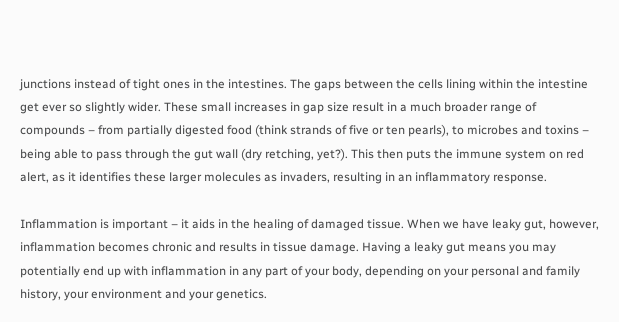junctions instead of tight ones in the intestines. The gaps between the cells lining within the intestine get ever so slightly wider. These small increases in gap size result in a much broader range of compounds – from partially digested food (think strands of five or ten pearls), to microbes and toxins – being able to pass through the gut wall (dry retching, yet?). This then puts the immune system on red alert, as it identifies these larger molecules as invaders, resulting in an inflammatory response.

Inflammation is important – it aids in the healing of damaged tissue. When we have leaky gut, however, inflammation becomes chronic and results in tissue damage. Having a leaky gut means you may potentially end up with inflammation in any part of your body, depending on your personal and family history, your environment and your genetics.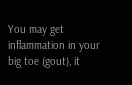You may get inflammation in your big toe (gout), it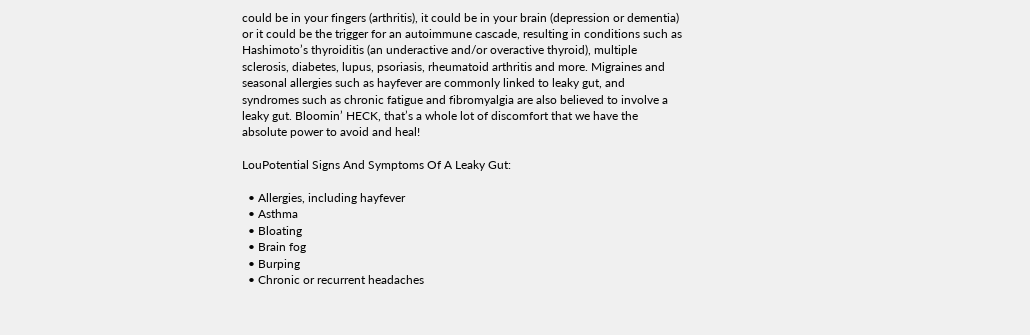could be in your fingers (arthritis), it could be in your brain (depression or dementia) or it could be the trigger for an autoimmune cascade, resulting in conditions such as Hashimoto’s thyroiditis (an underactive and/or overactive thyroid), multiple sclerosis, diabetes, lupus, psoriasis, rheumatoid arthritis and more. Migraines and seasonal allergies such as hayfever are commonly linked to leaky gut, and syndromes such as chronic fatigue and fibromyalgia are also believed to involve a leaky gut. Bloomin’ HECK, that’s a whole lot of discomfort that we have the absolute power to avoid and heal!

LouPotential Signs And Symptoms Of A Leaky Gut:

  • Allergies, including hayfever
  • Asthma
  • Bloating
  • Brain fog
  • Burping
  • Chronic or recurrent headaches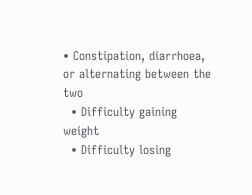• Constipation, diarrhoea, or alternating between the two
  • Difficulty gaining weight
  • Difficulty losing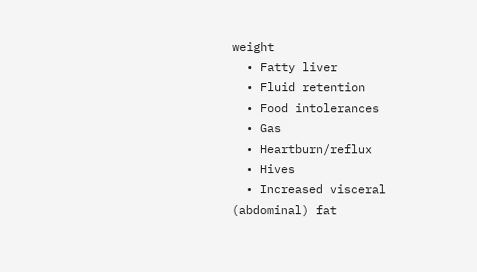weight
  • Fatty liver
  • Fluid retention
  • Food intolerances
  • Gas
  • Heartburn/reflux
  • Hives
  • Increased visceral (abdominal) fat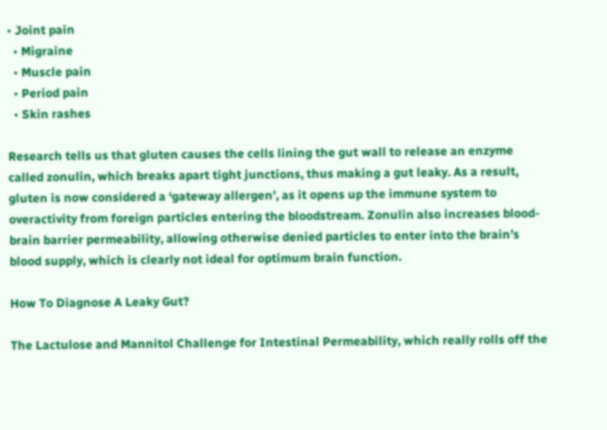• Joint pain
  • Migraine
  • Muscle pain
  • Period pain
  • Skin rashes

Research tells us that gluten causes the cells lining the gut wall to release an enzyme called zonulin, which breaks apart tight junctions, thus making a gut leaky. As a result, gluten is now considered a ‘gateway allergen’, as it opens up the immune system to overactivity from foreign particles entering the bloodstream. Zonulin also increases blood-brain barrier permeability, allowing otherwise denied particles to enter into the brain’s blood supply, which is clearly not ideal for optimum brain function.

How To Diagnose A Leaky Gut?

The Lactulose and Mannitol Challenge for Intestinal Permeability, which really rolls off the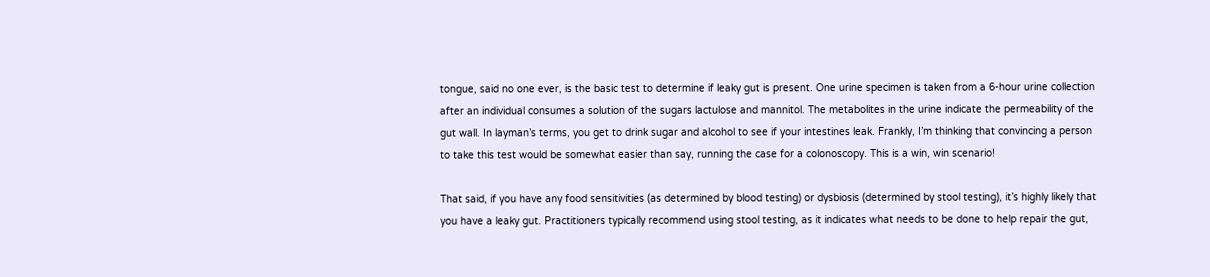tongue, said no one ever, is the basic test to determine if leaky gut is present. One urine specimen is taken from a 6-hour urine collection after an individual consumes a solution of the sugars lactulose and mannitol. The metabolites in the urine indicate the permeability of the gut wall. In layman’s terms, you get to drink sugar and alcohol to see if your intestines leak. Frankly, I’m thinking that convincing a person to take this test would be somewhat easier than say, running the case for a colonoscopy. This is a win, win scenario!

That said, if you have any food sensitivities (as determined by blood testing) or dysbiosis (determined by stool testing), it’s highly likely that you have a leaky gut. Practitioners typically recommend using stool testing, as it indicates what needs to be done to help repair the gut,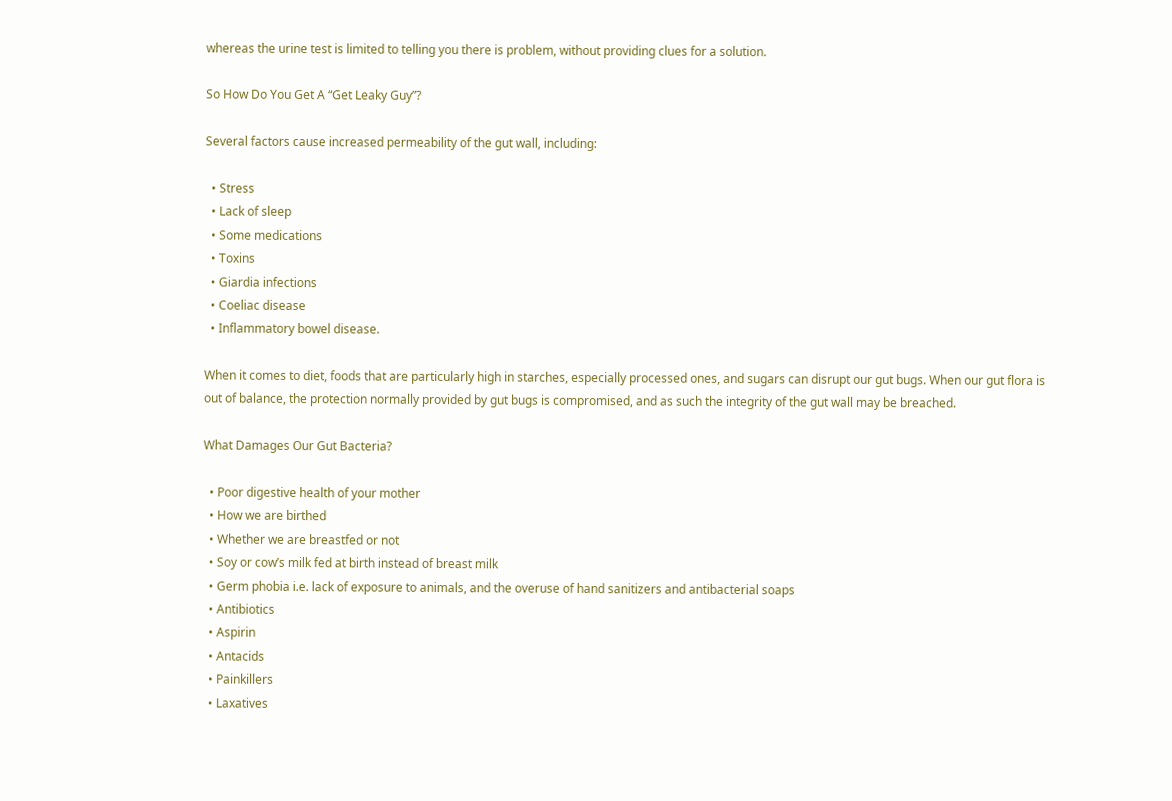whereas the urine test is limited to telling you there is problem, without providing clues for a solution.

So How Do You Get A “Get Leaky Guy”?

Several factors cause increased permeability of the gut wall, including:

  • Stress
  • Lack of sleep
  • Some medications
  • Toxins
  • Giardia infections
  • Coeliac disease
  • Inflammatory bowel disease.

When it comes to diet, foods that are particularly high in starches, especially processed ones, and sugars can disrupt our gut bugs. When our gut flora is out of balance, the protection normally provided by gut bugs is compromised, and as such the integrity of the gut wall may be breached.

What Damages Our Gut Bacteria?

  • Poor digestive health of your mother
  • How we are birthed
  • Whether we are breastfed or not
  • Soy or cow’s milk fed at birth instead of breast milk
  • Germ phobia i.e. lack of exposure to animals, and the overuse of hand sanitizers and antibacterial soaps
  • Antibiotics
  • Aspirin
  • Antacids
  • Painkillers
  • Laxatives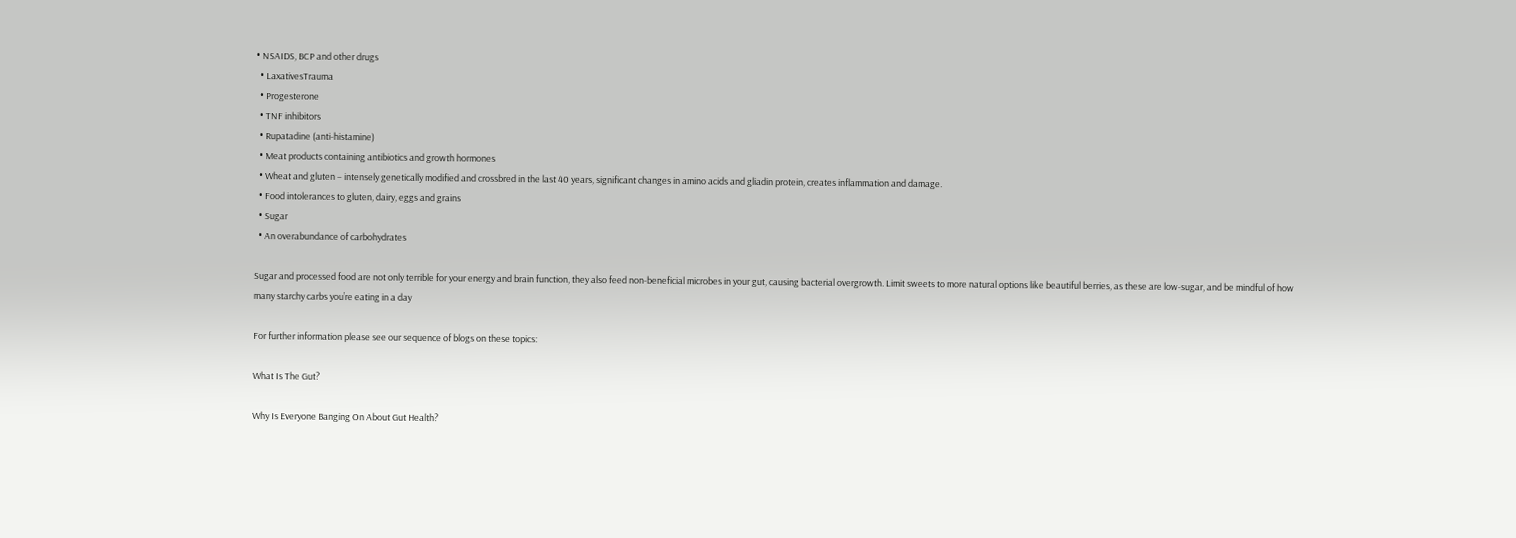• NSAIDS, BCP and other drugs
  • LaxativesTrauma
  • Progesterone
  • TNF inhibitors
  • Rupatadine (anti-histamine)
  • Meat products containing antibiotics and growth hormones
  • Wheat and gluten – intensely genetically modified and crossbred in the last 40 years, significant changes in amino acids and gliadin protein, creates inflammation and damage.
  • Food intolerances to gluten, dairy, eggs and grains
  • Sugar
  • An overabundance of carbohydrates

Sugar and processed food are not only terrible for your energy and brain function, they also feed non-beneficial microbes in your gut, causing bacterial overgrowth. Limit sweets to more natural options like beautiful berries, as these are low-sugar, and be mindful of how many starchy carbs you’re eating in a day

For further information please see our sequence of blogs on these topics:

What Is The Gut?

Why Is Everyone Banging On About Gut Health?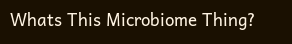Whats This Microbiome Thing?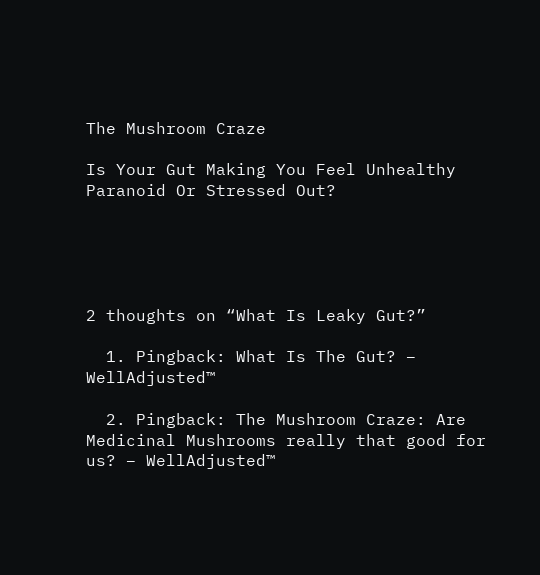The Mushroom Craze

Is Your Gut Making You Feel Unhealthy Paranoid Or Stressed Out?





2 thoughts on “What Is Leaky Gut?”

  1. Pingback: What Is The Gut? – WellAdjusted™

  2. Pingback: The Mushroom Craze: Are Medicinal Mushrooms really that good for us? – WellAdjusted™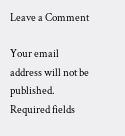Leave a Comment

Your email address will not be published. Required fields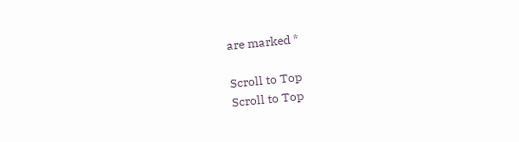are marked *

Scroll to Top
Scroll to Top